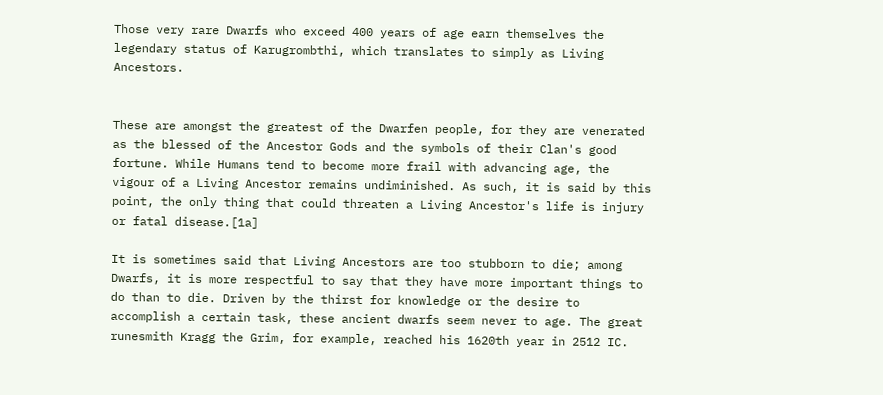Those very rare Dwarfs who exceed 400 years of age earn themselves the legendary status of Karugrombthi, which translates to simply as Living Ancestors.


These are amongst the greatest of the Dwarfen people, for they are venerated as the blessed of the Ancestor Gods and the symbols of their Clan's good fortune. While Humans tend to become more frail with advancing age, the vigour of a Living Ancestor remains undiminished. As such, it is said by this point, the only thing that could threaten a Living Ancestor's life is injury or fatal disease.[1a]

It is sometimes said that Living Ancestors are too stubborn to die; among Dwarfs, it is more respectful to say that they have more important things to do than to die. Driven by the thirst for knowledge or the desire to accomplish a certain task, these ancient dwarfs seem never to age. The great runesmith Kragg the Grim, for example, reached his 1620th year in 2512 IC.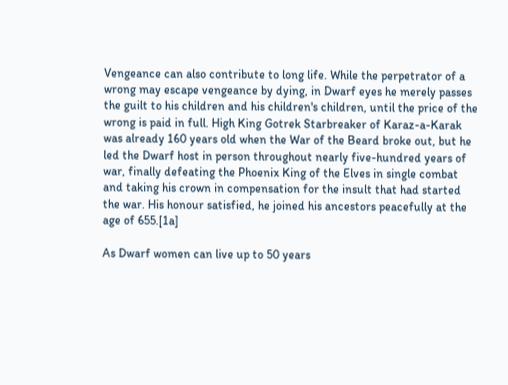Vengeance can also contribute to long life. While the perpetrator of a wrong may escape vengeance by dying, in Dwarf eyes he merely passes the guilt to his children and his children's children, until the price of the wrong is paid in full. High King Gotrek Starbreaker of Karaz-a-Karak was already 160 years old when the War of the Beard broke out, but he led the Dwarf host in person throughout nearly five-hundred years of war, finally defeating the Phoenix King of the Elves in single combat and taking his crown in compensation for the insult that had started the war. His honour satisfied, he joined his ancestors peacefully at the age of 655.[1a]

As Dwarf women can live up to 50 years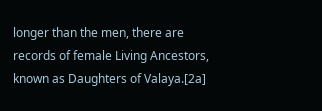longer than the men, there are records of female Living Ancestors, known as Daughters of Valaya.[2a]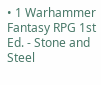• 1 Warhammer Fantasy RPG 1st Ed. - Stone and Steel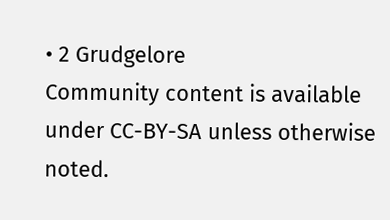• 2 Grudgelore
Community content is available under CC-BY-SA unless otherwise noted.